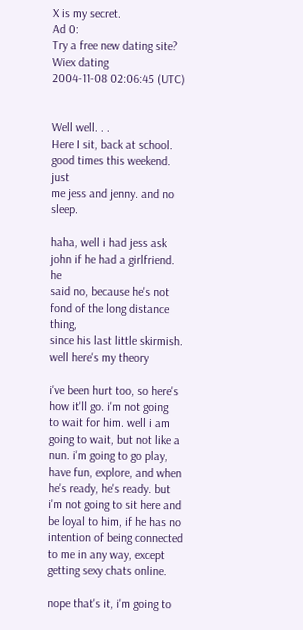X is my secret.
Ad 0:
Try a free new dating site? Wiex dating
2004-11-08 02:06:45 (UTC)


Well well. . .
Here I sit, back at school. good times this weekend. just
me jess and jenny. and no sleep.

haha, well i had jess ask john if he had a girlfriend. he
said no, because he's not fond of the long distance thing,
since his last little skirmish. well here's my theory

i've been hurt too, so here's how it'll go. i'm not going
to wait for him. well i am going to wait, but not like a
nun. i'm going to go play, have fun, explore, and when
he's ready, he's ready. but i'm not going to sit here and
be loyal to him, if he has no intention of being connected
to me in any way, except getting sexy chats online.

nope that's it, i'm going to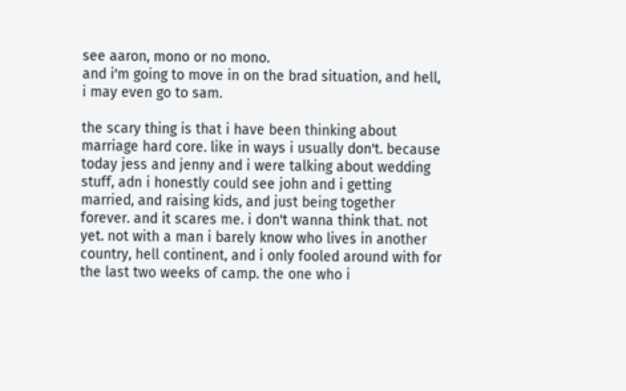see aaron, mono or no mono.
and i'm going to move in on the brad situation, and hell,
i may even go to sam.

the scary thing is that i have been thinking about
marriage hard core. like in ways i usually don't. because
today jess and jenny and i were talking about wedding
stuff, adn i honestly could see john and i getting
married, and raising kids, and just being together
forever. and it scares me. i don't wanna think that. not
yet. not with a man i barely know who lives in another
country, hell continent, and i only fooled around with for
the last two weeks of camp. the one who i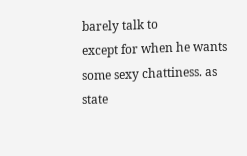barely talk to
except for when he wants some sexy chattiness. as state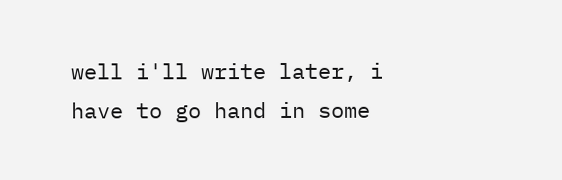well i'll write later, i have to go hand in some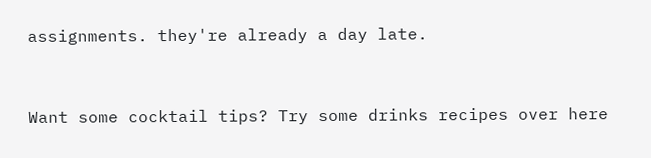assignments. they're already a day late.


Want some cocktail tips? Try some drinks recipes over here